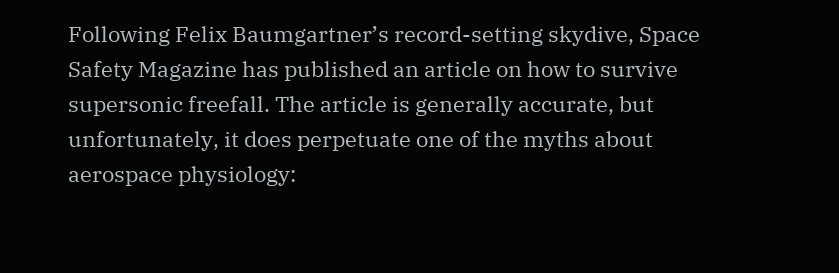Following Felix Baumgartner’s record-setting skydive, Space Safety Magazine has published an article on how to survive supersonic freefall. The article is generally accurate, but unfortunately, it does perpetuate one of the myths about aerospace physiology: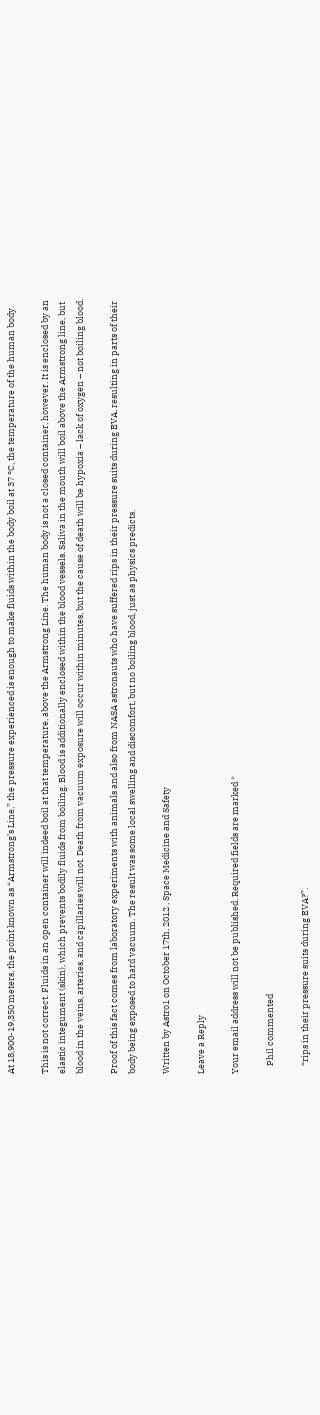At 18,900-19,350 meters, the point known as “Armstrong’s Line,” the pressure experienced is enough to make fluids within the body boil at 37 °C, the temperature of the human body.

This is not correct. Fluids in an open container will indeed boil at that temperature, above the Armstrong Line. The human body is not a closed container, however. It is enclosed by an elastic integument (skin), which prevents bodily fluids from boiling. Blood is additionally enclosed within the blood vessels. Saliva in the mouth will boil above the Armstrong line, but blood in the veins, arteries, and capillaries will not. Death from vacuum exposure will occur within minutes, but the cause of death will be hypoxia – lack of oxygen – not boiling blood.

Proof of this fact comes from laboratory experiments with animals and also from NASA astronauts who have suffered rips in their pressure suits during EVA, resulting in parts of their body being exposed to hard vacuum. The result was some local swelling and discomfort, but no boiling blood, just as physics predicts.

Written by Astro1 on October 17th, 2012 , Space Medicine and Safety

Leave a Reply

Your email address will not be published. Required fields are marked *

    Phil commented

    “rips in their pressure suits during EVA?”.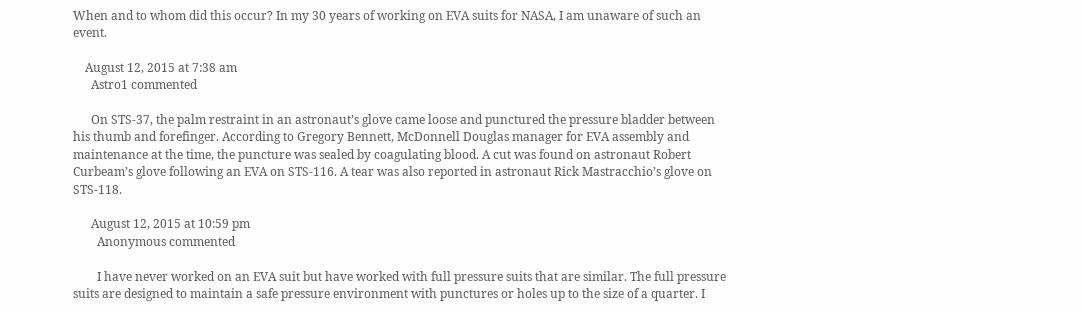When and to whom did this occur? In my 30 years of working on EVA suits for NASA, I am unaware of such an event.

    August 12, 2015 at 7:38 am
      Astro1 commented

      On STS-37, the palm restraint in an astronaut’s glove came loose and punctured the pressure bladder between his thumb and forefinger. According to Gregory Bennett, McDonnell Douglas manager for EVA assembly and maintenance at the time, the puncture was sealed by coagulating blood. A cut was found on astronaut Robert Curbeam’s glove following an EVA on STS-116. A tear was also reported in astronaut Rick Mastracchio’s glove on STS-118.

      August 12, 2015 at 10:59 pm
        Anonymous commented

        I have never worked on an EVA suit but have worked with full pressure suits that are similar. The full pressure suits are designed to maintain a safe pressure environment with punctures or holes up to the size of a quarter. I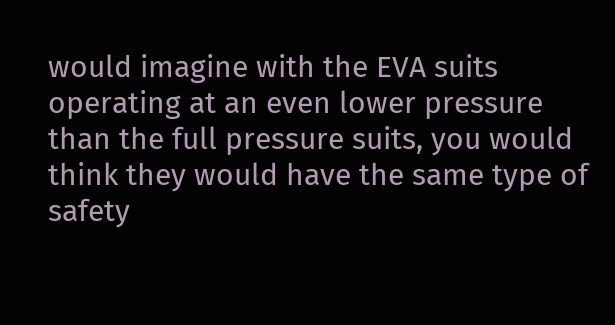would imagine with the EVA suits operating at an even lower pressure than the full pressure suits, you would think they would have the same type of safety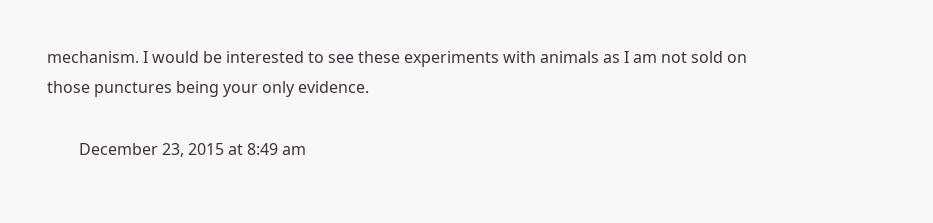mechanism. I would be interested to see these experiments with animals as I am not sold on those punctures being your only evidence.

        December 23, 2015 at 8:49 am